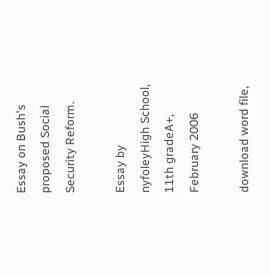Essay on Bush's proposed Social Security Reform.

Essay by nyfoleyHigh School, 11th gradeA+, February 2006

download word file,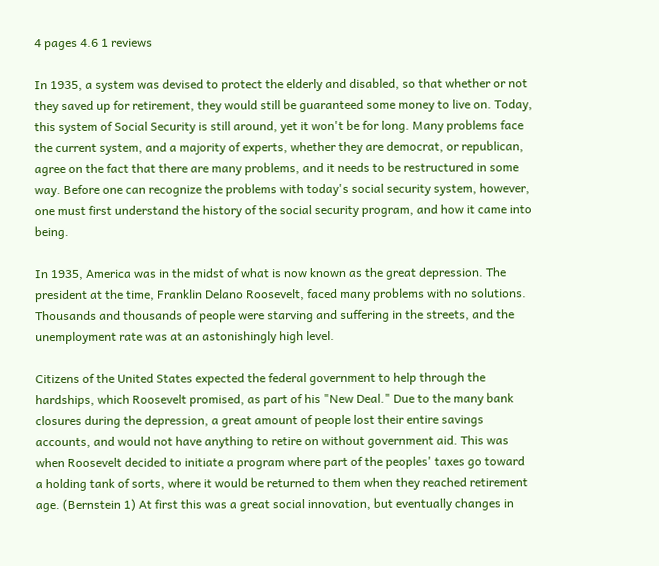4 pages 4.6 1 reviews

In 1935, a system was devised to protect the elderly and disabled, so that whether or not they saved up for retirement, they would still be guaranteed some money to live on. Today, this system of Social Security is still around, yet it won't be for long. Many problems face the current system, and a majority of experts, whether they are democrat, or republican, agree on the fact that there are many problems, and it needs to be restructured in some way. Before one can recognize the problems with today's social security system, however, one must first understand the history of the social security program, and how it came into being.

In 1935, America was in the midst of what is now known as the great depression. The president at the time, Franklin Delano Roosevelt, faced many problems with no solutions. Thousands and thousands of people were starving and suffering in the streets, and the unemployment rate was at an astonishingly high level.

Citizens of the United States expected the federal government to help through the hardships, which Roosevelt promised, as part of his "New Deal." Due to the many bank closures during the depression, a great amount of people lost their entire savings accounts, and would not have anything to retire on without government aid. This was when Roosevelt decided to initiate a program where part of the peoples' taxes go toward a holding tank of sorts, where it would be returned to them when they reached retirement age. (Bernstein 1) At first this was a great social innovation, but eventually changes in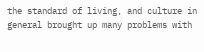the standard of living, and culture in general brought up many problems with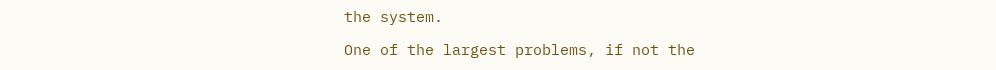the system.

One of the largest problems, if not the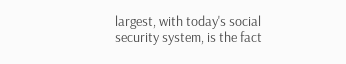largest, with today's social security system, is the fact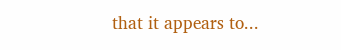that it appears to...